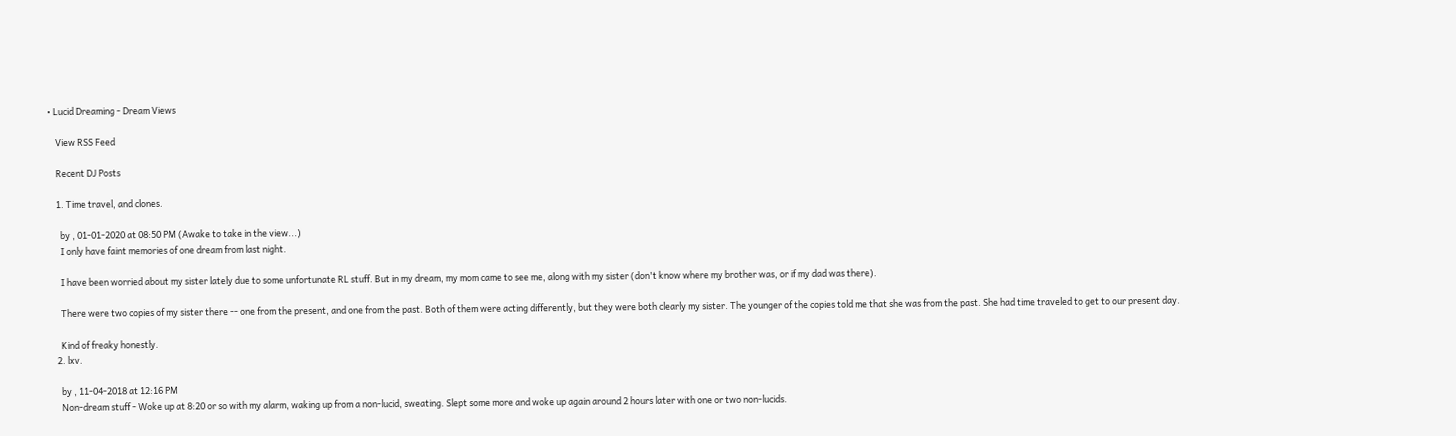• Lucid Dreaming - Dream Views

    View RSS Feed

    Recent DJ Posts

    1. Time travel, and clones.

      by , 01-01-2020 at 08:50 PM (Awake to take in the view...)
      I only have faint memories of one dream from last night.

      I have been worried about my sister lately due to some unfortunate RL stuff. But in my dream, my mom came to see me, along with my sister (don't know where my brother was, or if my dad was there).

      There were two copies of my sister there -- one from the present, and one from the past. Both of them were acting differently, but they were both clearly my sister. The younger of the copies told me that she was from the past. She had time traveled to get to our present day.

      Kind of freaky honestly.
    2. lxv.

      by , 11-04-2018 at 12:16 PM
      Non-dream stuff - Woke up at 8:20 or so with my alarm, waking up from a non-lucid, sweating. Slept some more and woke up again around 2 hours later with one or two non-lucids.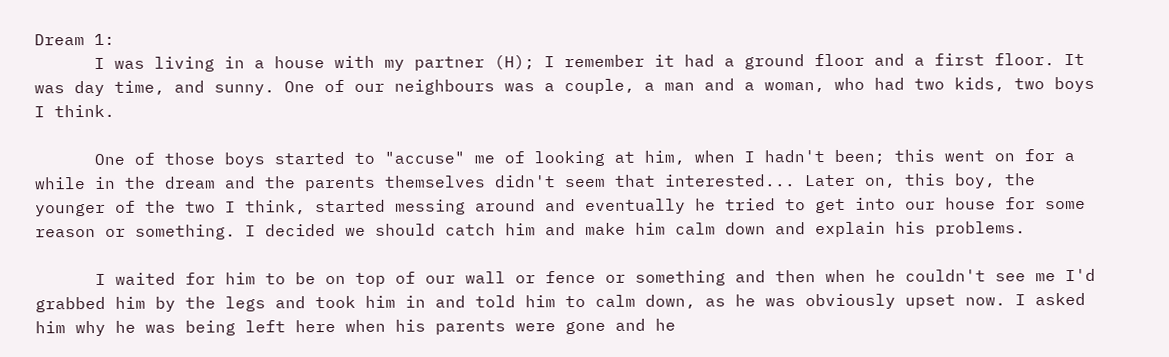Dream 1:
      I was living in a house with my partner (H); I remember it had a ground floor and a first floor. It was day time, and sunny. One of our neighbours was a couple, a man and a woman, who had two kids, two boys I think.

      One of those boys started to "accuse" me of looking at him, when I hadn't been; this went on for a while in the dream and the parents themselves didn't seem that interested... Later on, this boy, the younger of the two I think, started messing around and eventually he tried to get into our house for some reason or something. I decided we should catch him and make him calm down and explain his problems.

      I waited for him to be on top of our wall or fence or something and then when he couldn't see me I'd grabbed him by the legs and took him in and told him to calm down, as he was obviously upset now. I asked him why he was being left here when his parents were gone and he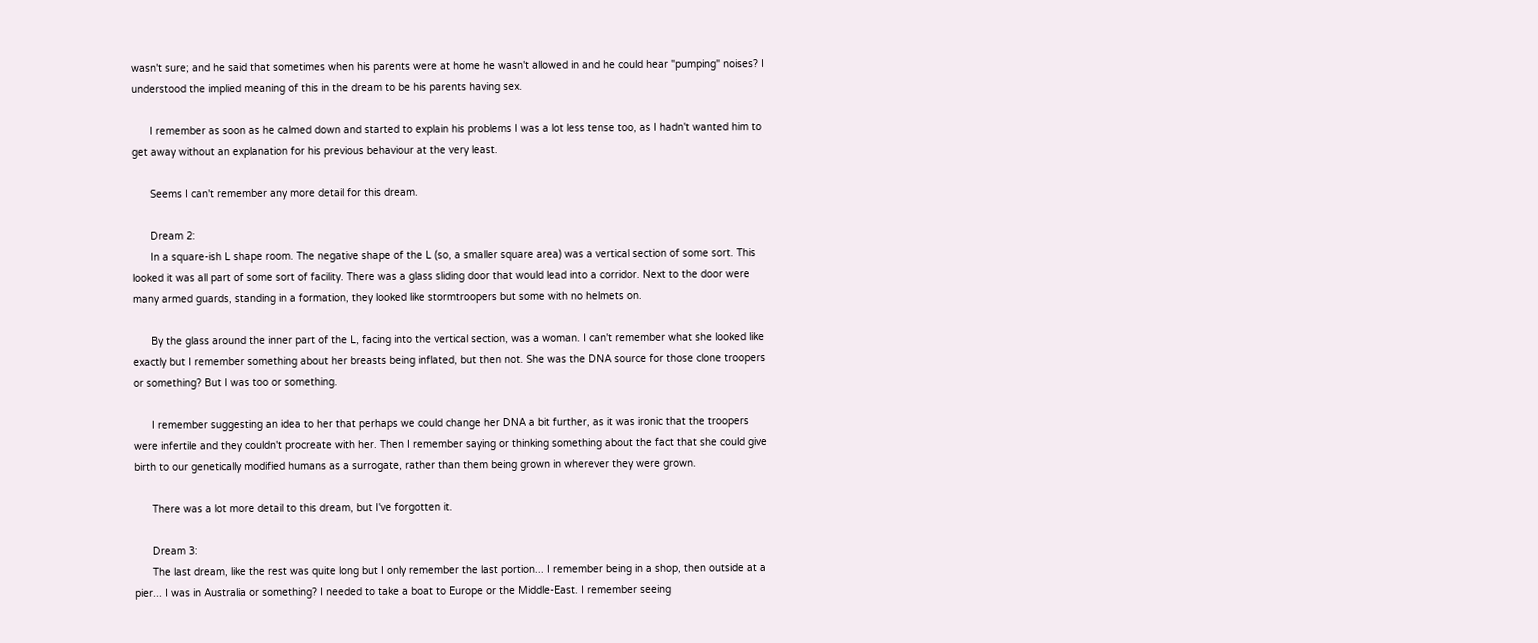wasn't sure; and he said that sometimes when his parents were at home he wasn't allowed in and he could hear "pumping" noises? I understood the implied meaning of this in the dream to be his parents having sex.

      I remember as soon as he calmed down and started to explain his problems I was a lot less tense too, as I hadn't wanted him to get away without an explanation for his previous behaviour at the very least.

      Seems I can't remember any more detail for this dream.

      Dream 2:
      In a square-ish L shape room. The negative shape of the L (so, a smaller square area) was a vertical section of some sort. This looked it was all part of some sort of facility. There was a glass sliding door that would lead into a corridor. Next to the door were many armed guards, standing in a formation, they looked like stormtroopers but some with no helmets on.

      By the glass around the inner part of the L, facing into the vertical section, was a woman. I can't remember what she looked like exactly but I remember something about her breasts being inflated, but then not. She was the DNA source for those clone troopers or something? But I was too or something.

      I remember suggesting an idea to her that perhaps we could change her DNA a bit further, as it was ironic that the troopers were infertile and they couldn't procreate with her. Then I remember saying or thinking something about the fact that she could give birth to our genetically modified humans as a surrogate, rather than them being grown in wherever they were grown.

      There was a lot more detail to this dream, but I've forgotten it.

      Dream 3:
      The last dream, like the rest was quite long but I only remember the last portion... I remember being in a shop, then outside at a pier... I was in Australia or something? I needed to take a boat to Europe or the Middle-East. I remember seeing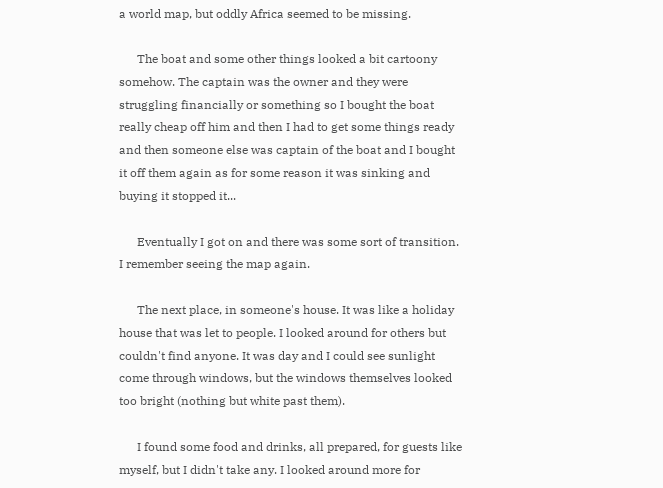a world map, but oddly Africa seemed to be missing.

      The boat and some other things looked a bit cartoony somehow. The captain was the owner and they were struggling financially or something so I bought the boat really cheap off him and then I had to get some things ready and then someone else was captain of the boat and I bought it off them again as for some reason it was sinking and buying it stopped it...

      Eventually I got on and there was some sort of transition. I remember seeing the map again.

      The next place, in someone's house. It was like a holiday house that was let to people. I looked around for others but couldn't find anyone. It was day and I could see sunlight come through windows, but the windows themselves looked too bright (nothing but white past them).

      I found some food and drinks, all prepared, for guests like myself, but I didn't take any. I looked around more for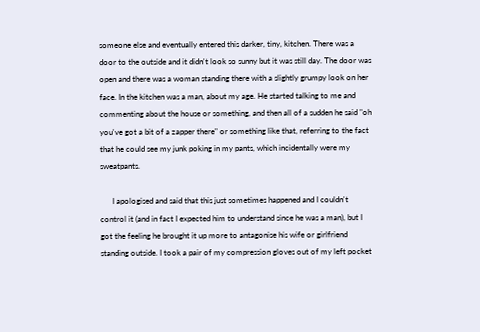someone else and eventually entered this darker, tiny, kitchen. There was a door to the outside and it didn't look so sunny but it was still day. The door was open and there was a woman standing there with a slightly grumpy look on her face. In the kitchen was a man, about my age. He started talking to me and commenting about the house or something, and then all of a sudden he said "oh you've got a bit of a zapper there" or something like that, referring to the fact that he could see my junk poking in my pants, which incidentally were my sweatpants.

      I apologised and said that this just sometimes happened and I couldn't control it (and in fact I expected him to understand since he was a man), but I got the feeling he brought it up more to antagonise his wife or girlfriend standing outside. I took a pair of my compression gloves out of my left pocket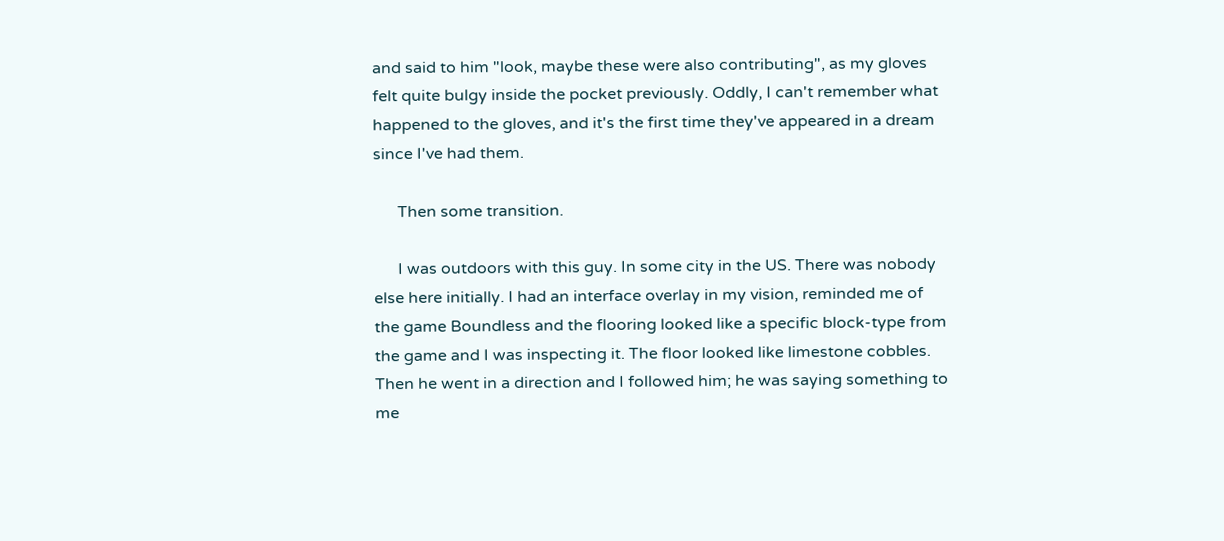and said to him "look, maybe these were also contributing", as my gloves felt quite bulgy inside the pocket previously. Oddly, I can't remember what happened to the gloves, and it's the first time they've appeared in a dream since I've had them.

      Then some transition.

      I was outdoors with this guy. In some city in the US. There was nobody else here initially. I had an interface overlay in my vision, reminded me of the game Boundless and the flooring looked like a specific block-type from the game and I was inspecting it. The floor looked like limestone cobbles. Then he went in a direction and I followed him; he was saying something to me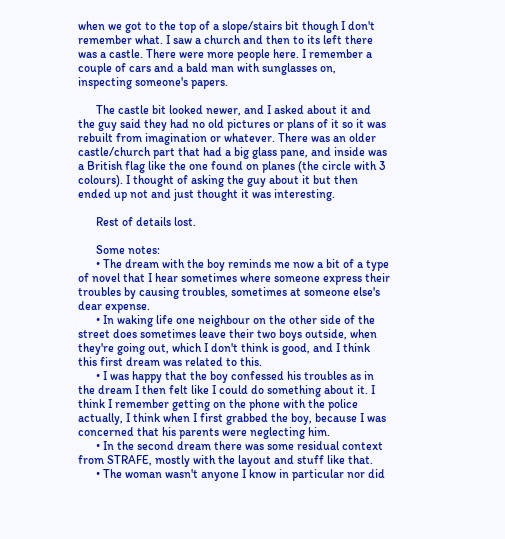when we got to the top of a slope/stairs bit though I don't remember what. I saw a church and then to its left there was a castle. There were more people here. I remember a couple of cars and a bald man with sunglasses on, inspecting someone's papers.

      The castle bit looked newer, and I asked about it and the guy said they had no old pictures or plans of it so it was rebuilt from imagination or whatever. There was an older castle/church part that had a big glass pane, and inside was a British flag like the one found on planes (the circle with 3 colours). I thought of asking the guy about it but then ended up not and just thought it was interesting.

      Rest of details lost.

      Some notes:
      • The dream with the boy reminds me now a bit of a type of novel that I hear sometimes where someone express their troubles by causing troubles, sometimes at someone else's dear expense.
      • In waking life one neighbour on the other side of the street does sometimes leave their two boys outside, when they're going out, which I don't think is good, and I think this first dream was related to this.
      • I was happy that the boy confessed his troubles as in the dream I then felt like I could do something about it. I think I remember getting on the phone with the police actually, I think when I first grabbed the boy, because I was concerned that his parents were neglecting him.
      • In the second dream there was some residual context from STRAFE, mostly with the layout and stuff like that.
      • The woman wasn't anyone I know in particular nor did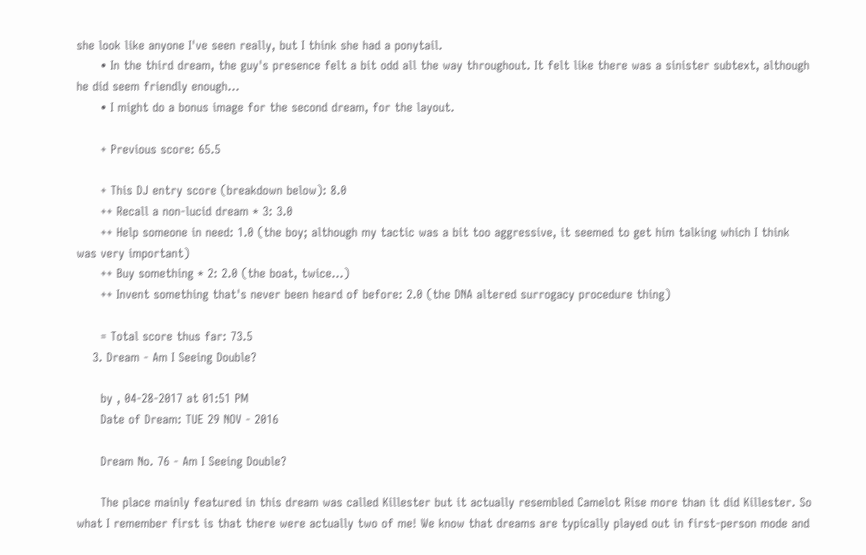she look like anyone I've seen really, but I think she had a ponytail.
      • In the third dream, the guy's presence felt a bit odd all the way throughout. It felt like there was a sinister subtext, although he did seem friendly enough...
      • I might do a bonus image for the second dream, for the layout.

      + Previous score: 65.5

      + This DJ entry score (breakdown below): 8.0
      ++ Recall a non-lucid dream * 3: 3.0
      ++ Help someone in need: 1.0 (the boy; although my tactic was a bit too aggressive, it seemed to get him talking which I think was very important)
      ++ Buy something * 2: 2.0 (the boat, twice...)
      ++ Invent something that's never been heard of before: 2.0 (the DNA altered surrogacy procedure thing)

      = Total score thus far: 73.5
    3. Dream - Am I Seeing Double?

      by , 04-28-2017 at 01:51 PM
      Date of Dream: TUE 29 NOV - 2016

      Dream No. 76 - Am I Seeing Double?

      The place mainly featured in this dream was called Killester but it actually resembled Camelot Rise more than it did Killester. So what I remember first is that there were actually two of me! We know that dreams are typically played out in first-person mode and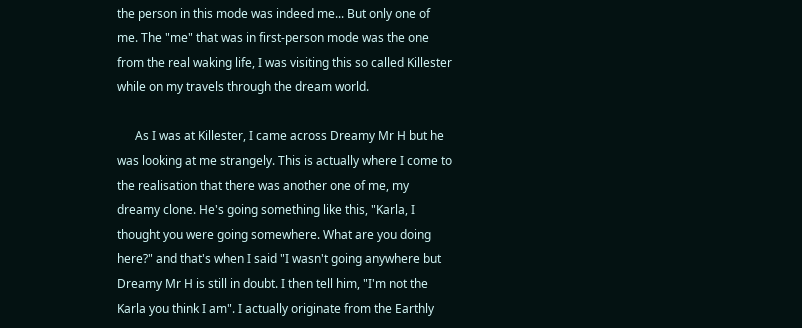the person in this mode was indeed me... But only one of me. The "me" that was in first-person mode was the one from the real waking life, I was visiting this so called Killester while on my travels through the dream world.

      As I was at Killester, I came across Dreamy Mr H but he was looking at me strangely. This is actually where I come to the realisation that there was another one of me, my dreamy clone. He's going something like this, "Karla, I thought you were going somewhere. What are you doing here?" and that's when I said "I wasn't going anywhere but Dreamy Mr H is still in doubt. I then tell him, "I'm not the Karla you think I am". I actually originate from the Earthly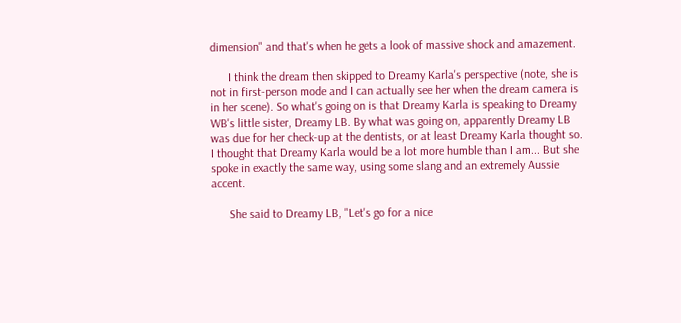dimension" and that's when he gets a look of massive shock and amazement.

      I think the dream then skipped to Dreamy Karla's perspective (note, she is not in first-person mode and I can actually see her when the dream camera is in her scene). So what's going on is that Dreamy Karla is speaking to Dreamy WB's little sister, Dreamy LB. By what was going on, apparently Dreamy LB was due for her check-up at the dentists, or at least Dreamy Karla thought so. I thought that Dreamy Karla would be a lot more humble than I am... But she spoke in exactly the same way, using some slang and an extremely Aussie accent.

      She said to Dreamy LB, "Let's go for a nice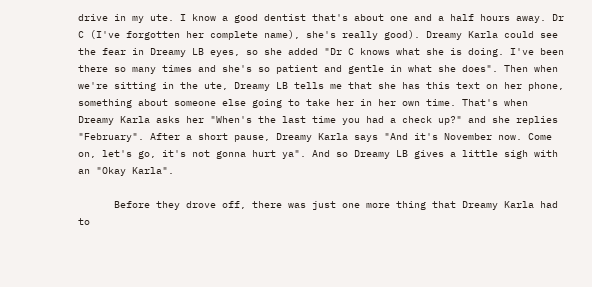drive in my ute. I know a good dentist that's about one and a half hours away. Dr C (I've forgotten her complete name), she's really good). Dreamy Karla could see the fear in Dreamy LB eyes, so she added "Dr C knows what she is doing. I've been there so many times and she's so patient and gentle in what she does". Then when we're sitting in the ute, Dreamy LB tells me that she has this text on her phone, something about someone else going to take her in her own time. That's when Dreamy Karla asks her "When's the last time you had a check up?" and she replies "February". After a short pause, Dreamy Karla says "And it's November now. Come on, let's go, it's not gonna hurt ya". And so Dreamy LB gives a little sigh with an "Okay Karla".

      Before they drove off, there was just one more thing that Dreamy Karla had to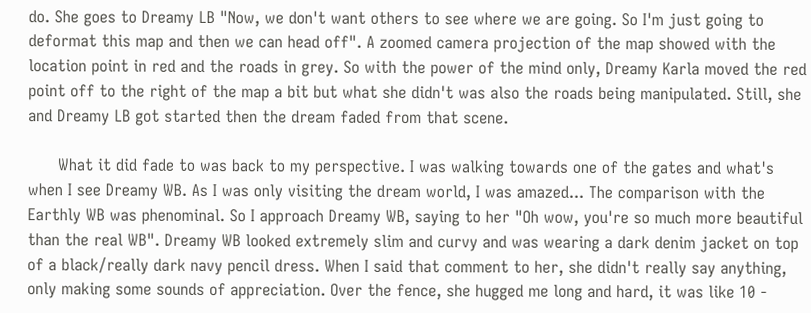do. She goes to Dreamy LB "Now, we don't want others to see where we are going. So I'm just going to deformat this map and then we can head off". A zoomed camera projection of the map showed with the location point in red and the roads in grey. So with the power of the mind only, Dreamy Karla moved the red point off to the right of the map a bit but what she didn't was also the roads being manipulated. Still, she and Dreamy LB got started then the dream faded from that scene.

      What it did fade to was back to my perspective. I was walking towards one of the gates and what's when I see Dreamy WB. As I was only visiting the dream world, I was amazed... The comparison with the Earthly WB was phenominal. So I approach Dreamy WB, saying to her "Oh wow, you're so much more beautiful than the real WB". Dreamy WB looked extremely slim and curvy and was wearing a dark denim jacket on top of a black/really dark navy pencil dress. When I said that comment to her, she didn't really say anything, only making some sounds of appreciation. Over the fence, she hugged me long and hard, it was like 10 -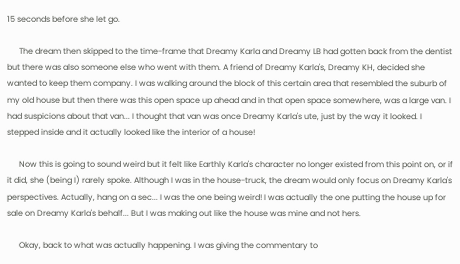15 seconds before she let go.

      The dream then skipped to the time-frame that Dreamy Karla and Dreamy LB had gotten back from the dentist but there was also someone else who went with them. A friend of Dreamy Karla's, Dreamy KH, decided she wanted to keep them company. I was walking around the block of this certain area that resembled the suburb of my old house but then there was this open space up ahead and in that open space somewhere, was a large van. I had suspicions about that van... I thought that van was once Dreamy Karla's ute, just by the way it looked. I stepped inside and it actually looked like the interior of a house!

      Now this is going to sound weird but it felt like Earthly Karla's character no longer existed from this point on, or if it did, she (being I) rarely spoke. Although I was in the house-truck, the dream would only focus on Dreamy Karla's perspectives. Actually, hang on a sec... I was the one being weird! I was actually the one putting the house up for sale on Dreamy Karla's behalf... But I was making out like the house was mine and not hers.

      Okay, back to what was actually happening. I was giving the commentary to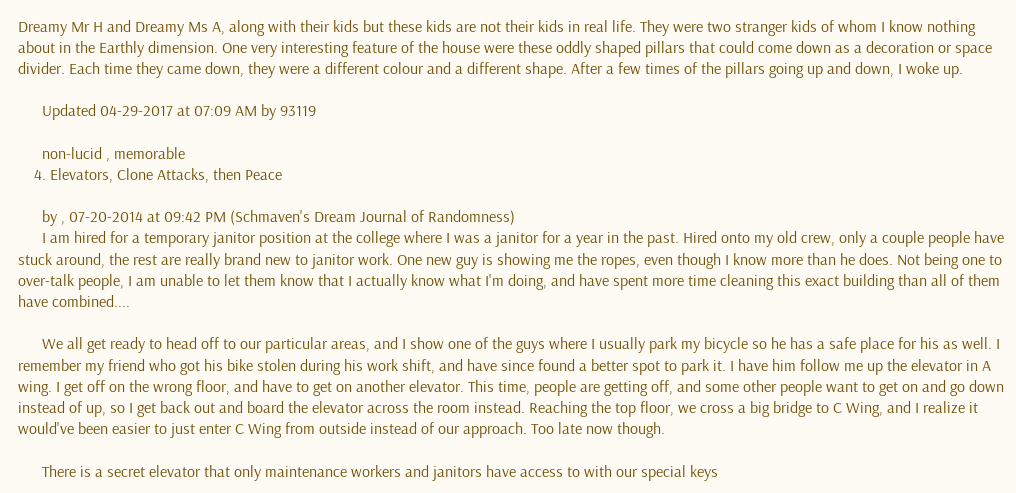Dreamy Mr H and Dreamy Ms A, along with their kids but these kids are not their kids in real life. They were two stranger kids of whom I know nothing about in the Earthly dimension. One very interesting feature of the house were these oddly shaped pillars that could come down as a decoration or space divider. Each time they came down, they were a different colour and a different shape. After a few times of the pillars going up and down, I woke up.

      Updated 04-29-2017 at 07:09 AM by 93119

      non-lucid , memorable
    4. Elevators, Clone Attacks, then Peace

      by , 07-20-2014 at 09:42 PM (Schmaven's Dream Journal of Randomness)
      I am hired for a temporary janitor position at the college where I was a janitor for a year in the past. Hired onto my old crew, only a couple people have stuck around, the rest are really brand new to janitor work. One new guy is showing me the ropes, even though I know more than he does. Not being one to over-talk people, I am unable to let them know that I actually know what I'm doing, and have spent more time cleaning this exact building than all of them have combined....

      We all get ready to head off to our particular areas, and I show one of the guys where I usually park my bicycle so he has a safe place for his as well. I remember my friend who got his bike stolen during his work shift, and have since found a better spot to park it. I have him follow me up the elevator in A wing. I get off on the wrong floor, and have to get on another elevator. This time, people are getting off, and some other people want to get on and go down instead of up, so I get back out and board the elevator across the room instead. Reaching the top floor, we cross a big bridge to C Wing, and I realize it would've been easier to just enter C Wing from outside instead of our approach. Too late now though.

      There is a secret elevator that only maintenance workers and janitors have access to with our special keys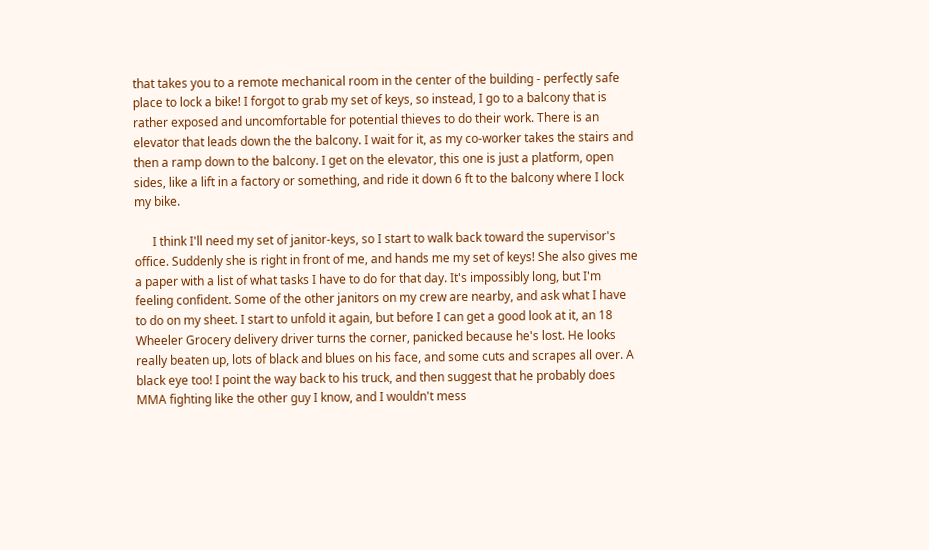that takes you to a remote mechanical room in the center of the building - perfectly safe place to lock a bike! I forgot to grab my set of keys, so instead, I go to a balcony that is rather exposed and uncomfortable for potential thieves to do their work. There is an elevator that leads down the the balcony. I wait for it, as my co-worker takes the stairs and then a ramp down to the balcony. I get on the elevator, this one is just a platform, open sides, like a lift in a factory or something, and ride it down 6 ft to the balcony where I lock my bike.

      I think I'll need my set of janitor-keys, so I start to walk back toward the supervisor's office. Suddenly she is right in front of me, and hands me my set of keys! She also gives me a paper with a list of what tasks I have to do for that day. It's impossibly long, but I'm feeling confident. Some of the other janitors on my crew are nearby, and ask what I have to do on my sheet. I start to unfold it again, but before I can get a good look at it, an 18 Wheeler Grocery delivery driver turns the corner, panicked because he's lost. He looks really beaten up, lots of black and blues on his face, and some cuts and scrapes all over. A black eye too! I point the way back to his truck, and then suggest that he probably does MMA fighting like the other guy I know, and I wouldn't mess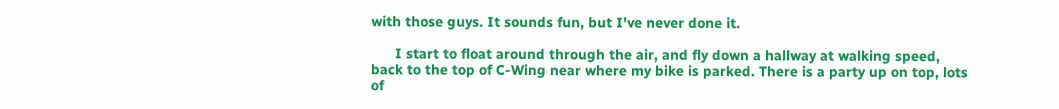with those guys. It sounds fun, but I've never done it.

      I start to float around through the air, and fly down a hallway at walking speed, back to the top of C-Wing near where my bike is parked. There is a party up on top, lots of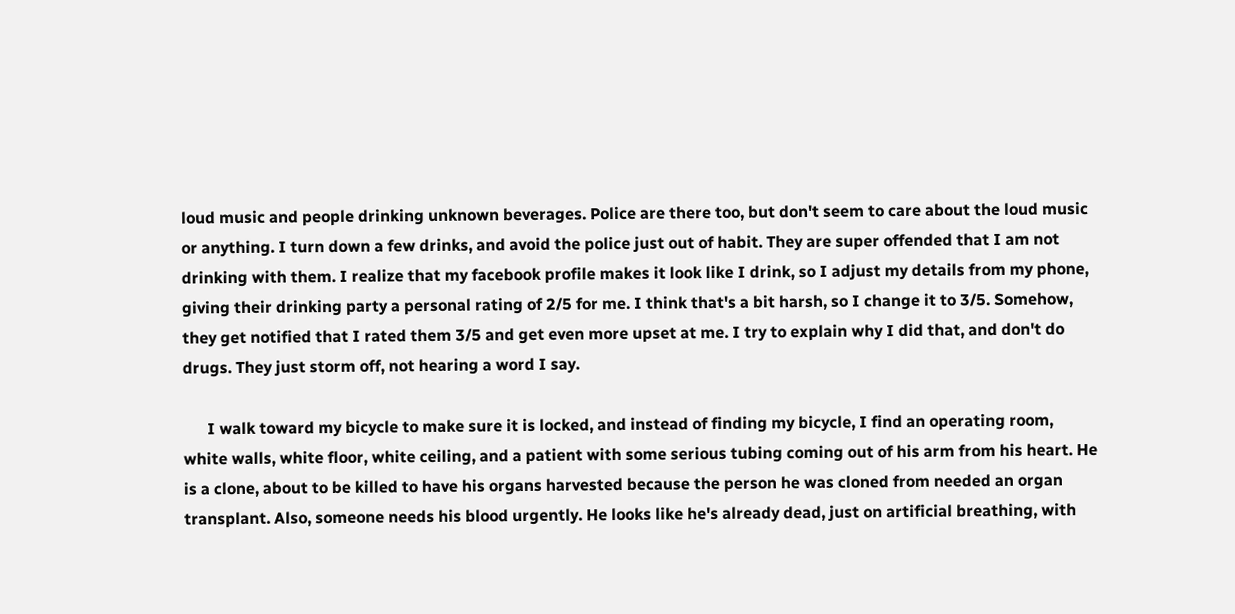loud music and people drinking unknown beverages. Police are there too, but don't seem to care about the loud music or anything. I turn down a few drinks, and avoid the police just out of habit. They are super offended that I am not drinking with them. I realize that my facebook profile makes it look like I drink, so I adjust my details from my phone, giving their drinking party a personal rating of 2/5 for me. I think that's a bit harsh, so I change it to 3/5. Somehow, they get notified that I rated them 3/5 and get even more upset at me. I try to explain why I did that, and don't do drugs. They just storm off, not hearing a word I say.

      I walk toward my bicycle to make sure it is locked, and instead of finding my bicycle, I find an operating room, white walls, white floor, white ceiling, and a patient with some serious tubing coming out of his arm from his heart. He is a clone, about to be killed to have his organs harvested because the person he was cloned from needed an organ transplant. Also, someone needs his blood urgently. He looks like he's already dead, just on artificial breathing, with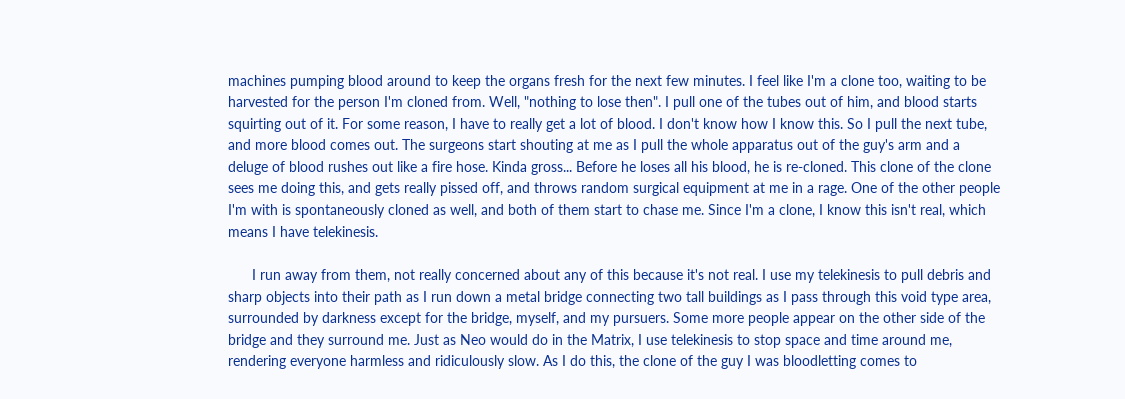machines pumping blood around to keep the organs fresh for the next few minutes. I feel like I'm a clone too, waiting to be harvested for the person I'm cloned from. Well, "nothing to lose then". I pull one of the tubes out of him, and blood starts squirting out of it. For some reason, I have to really get a lot of blood. I don't know how I know this. So I pull the next tube, and more blood comes out. The surgeons start shouting at me as I pull the whole apparatus out of the guy's arm and a deluge of blood rushes out like a fire hose. Kinda gross... Before he loses all his blood, he is re-cloned. This clone of the clone sees me doing this, and gets really pissed off, and throws random surgical equipment at me in a rage. One of the other people I'm with is spontaneously cloned as well, and both of them start to chase me. Since I'm a clone, I know this isn't real, which means I have telekinesis.

      I run away from them, not really concerned about any of this because it's not real. I use my telekinesis to pull debris and sharp objects into their path as I run down a metal bridge connecting two tall buildings as I pass through this void type area, surrounded by darkness except for the bridge, myself, and my pursuers. Some more people appear on the other side of the bridge and they surround me. Just as Neo would do in the Matrix, I use telekinesis to stop space and time around me, rendering everyone harmless and ridiculously slow. As I do this, the clone of the guy I was bloodletting comes to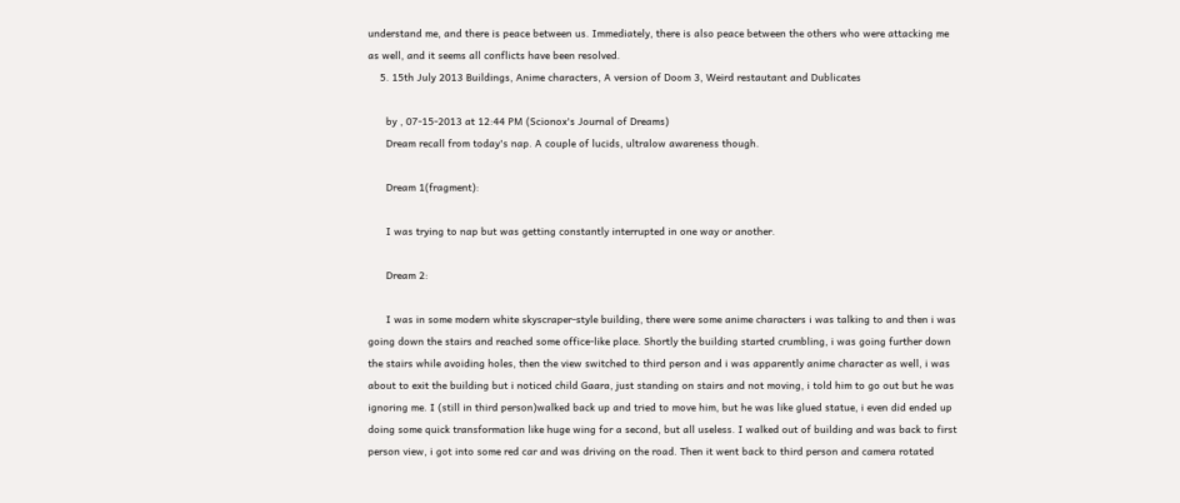understand me, and there is peace between us. Immediately, there is also peace between the others who were attacking me as well, and it seems all conflicts have been resolved.
    5. 15th July 2013 Buildings, Anime characters, A version of Doom 3, Weird restautant and Dublicates

      by , 07-15-2013 at 12:44 PM (Scionox's Journal of Dreams)
      Dream recall from today's nap. A couple of lucids, ultralow awareness though.

      Dream 1(fragment):

      I was trying to nap but was getting constantly interrupted in one way or another.

      Dream 2:

      I was in some modern white skyscraper-style building, there were some anime characters i was talking to and then i was going down the stairs and reached some office-like place. Shortly the building started crumbling, i was going further down the stairs while avoiding holes, then the view switched to third person and i was apparently anime character as well, i was about to exit the building but i noticed child Gaara, just standing on stairs and not moving, i told him to go out but he was ignoring me. I (still in third person)walked back up and tried to move him, but he was like glued statue, i even did ended up doing some quick transformation like huge wing for a second, but all useless. I walked out of building and was back to first person view, i got into some red car and was driving on the road. Then it went back to third person and camera rotated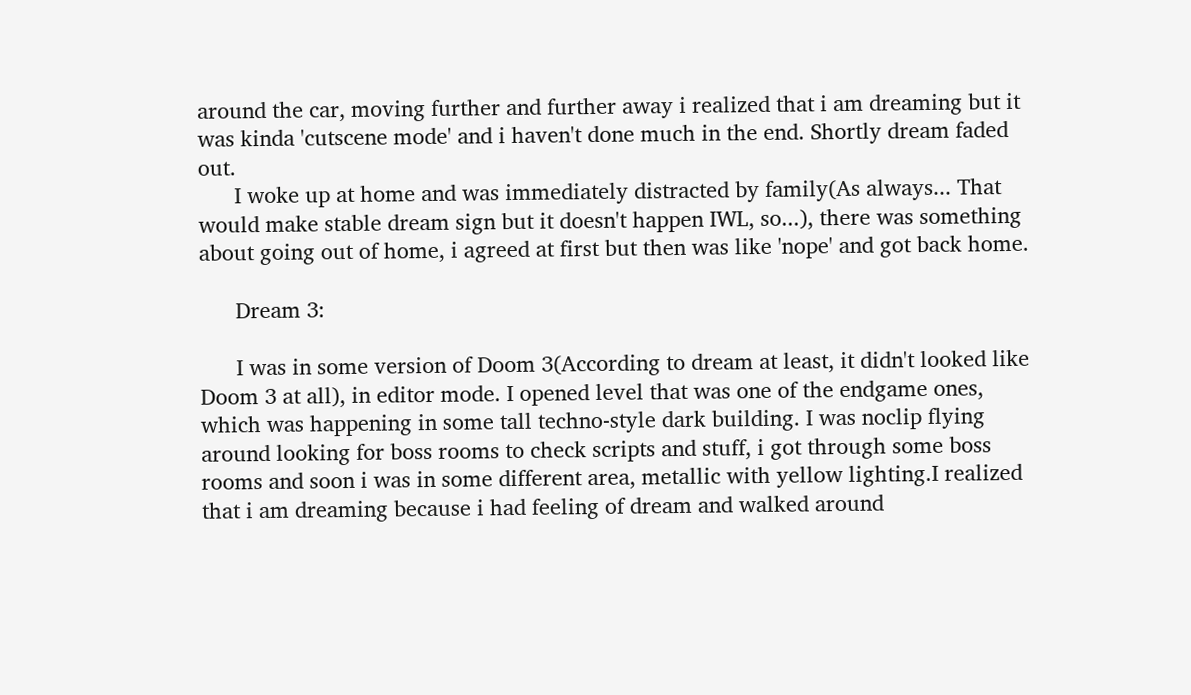around the car, moving further and further away i realized that i am dreaming but it was kinda 'cutscene mode' and i haven't done much in the end. Shortly dream faded out.
      I woke up at home and was immediately distracted by family(As always... That would make stable dream sign but it doesn't happen IWL, so...), there was something about going out of home, i agreed at first but then was like 'nope' and got back home.

      Dream 3:

      I was in some version of Doom 3(According to dream at least, it didn't looked like Doom 3 at all), in editor mode. I opened level that was one of the endgame ones, which was happening in some tall techno-style dark building. I was noclip flying around looking for boss rooms to check scripts and stuff, i got through some boss rooms and soon i was in some different area, metallic with yellow lighting.I realized that i am dreaming because i had feeling of dream and walked around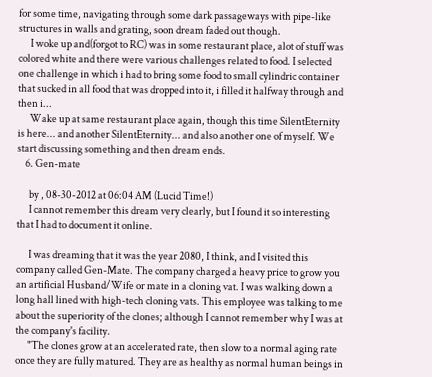for some time, navigating through some dark passageways with pipe-like structures in walls and grating, soon dream faded out though.
      I woke up and(forgot to RC) was in some restaurant place, alot of stuff was colored white and there were various challenges related to food. I selected one challenge in which i had to bring some food to small cylindric container that sucked in all food that was dropped into it, i filled it halfway through and then i...
      Wake up at same restaurant place again, though this time SilentEternity is here... and another SilentEternity... and also another one of myself. We start discussing something and then dream ends.
    6. Gen-mate

      by , 08-30-2012 at 06:04 AM (Lucid Time!)
      I cannot remember this dream very clearly, but I found it so interesting that I had to document it online.

      I was dreaming that it was the year 2080, I think, and I visited this company called Gen-Mate. The company charged a heavy price to grow you an artificial Husband/Wife or mate in a cloning vat. I was walking down a long hall lined with high-tech cloning vats. This employee was talking to me about the superiority of the clones; although I cannot remember why I was at the company's facility.
      "The clones grow at an accelerated rate, then slow to a normal aging rate once they are fully matured. They are as healthy as normal human beings in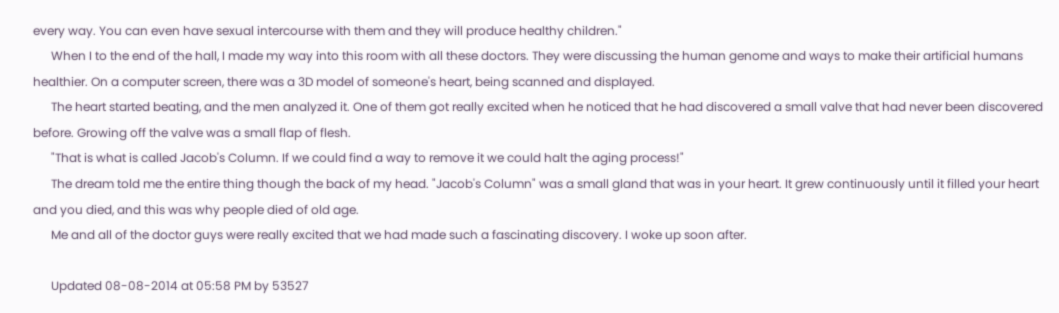every way. You can even have sexual intercourse with them and they will produce healthy children."
      When I to the end of the hall, I made my way into this room with all these doctors. They were discussing the human genome and ways to make their artificial humans healthier. On a computer screen, there was a 3D model of someone's heart, being scanned and displayed.
      The heart started beating, and the men analyzed it. One of them got really excited when he noticed that he had discovered a small valve that had never been discovered before. Growing off the valve was a small flap of flesh.
      "That is what is called Jacob's Column. If we could find a way to remove it we could halt the aging process!"
      The dream told me the entire thing though the back of my head. "Jacob's Column" was a small gland that was in your heart. It grew continuously until it filled your heart and you died, and this was why people died of old age.
      Me and all of the doctor guys were really excited that we had made such a fascinating discovery. I woke up soon after.

      Updated 08-08-2014 at 05:58 PM by 53527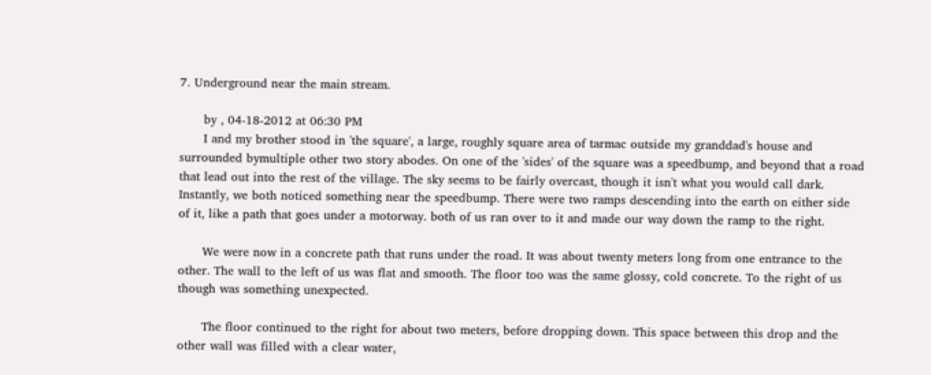7. Underground near the main stream.

      by , 04-18-2012 at 06:30 PM
      I and my brother stood in 'the square', a large, roughly square area of tarmac outside my granddad's house and surrounded bymultiple other two story abodes. On one of the 'sides' of the square was a speedbump, and beyond that a road that lead out into the rest of the village. The sky seems to be fairly overcast, though it isn't what you would call dark. Instantly, we both noticed something near the speedbump. There were two ramps descending into the earth on either side of it, like a path that goes under a motorway. both of us ran over to it and made our way down the ramp to the right.

      We were now in a concrete path that runs under the road. It was about twenty meters long from one entrance to the other. The wall to the left of us was flat and smooth. The floor too was the same glossy, cold concrete. To the right of us though was something unexpected.

      The floor continued to the right for about two meters, before dropping down. This space between this drop and the other wall was filled with a clear water,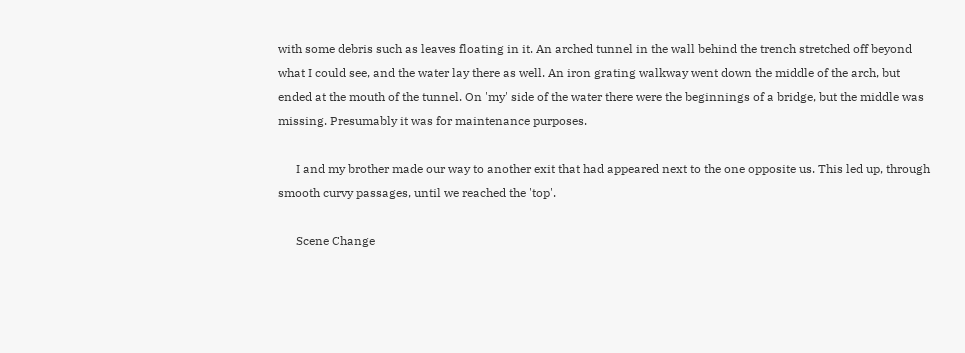with some debris such as leaves floating in it. An arched tunnel in the wall behind the trench stretched off beyond what I could see, and the water lay there as well. An iron grating walkway went down the middle of the arch, but ended at the mouth of the tunnel. On 'my' side of the water there were the beginnings of a bridge, but the middle was missing. Presumably it was for maintenance purposes.

      I and my brother made our way to another exit that had appeared next to the one opposite us. This led up, through smooth curvy passages, until we reached the 'top'.

      Scene Change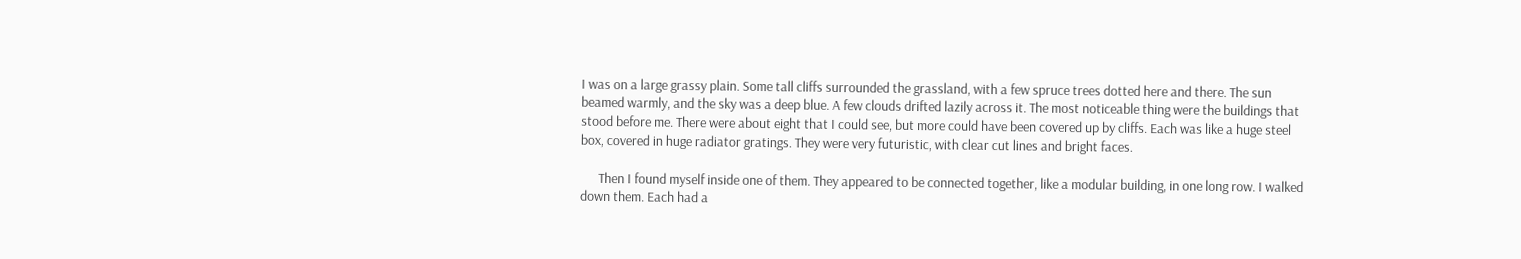I was on a large grassy plain. Some tall cliffs surrounded the grassland, with a few spruce trees dotted here and there. The sun beamed warmly, and the sky was a deep blue. A few clouds drifted lazily across it. The most noticeable thing were the buildings that stood before me. There were about eight that I could see, but more could have been covered up by cliffs. Each was like a huge steel box, covered in huge radiator gratings. They were very futuristic, with clear cut lines and bright faces.

      Then I found myself inside one of them. They appeared to be connected together, like a modular building, in one long row. I walked down them. Each had a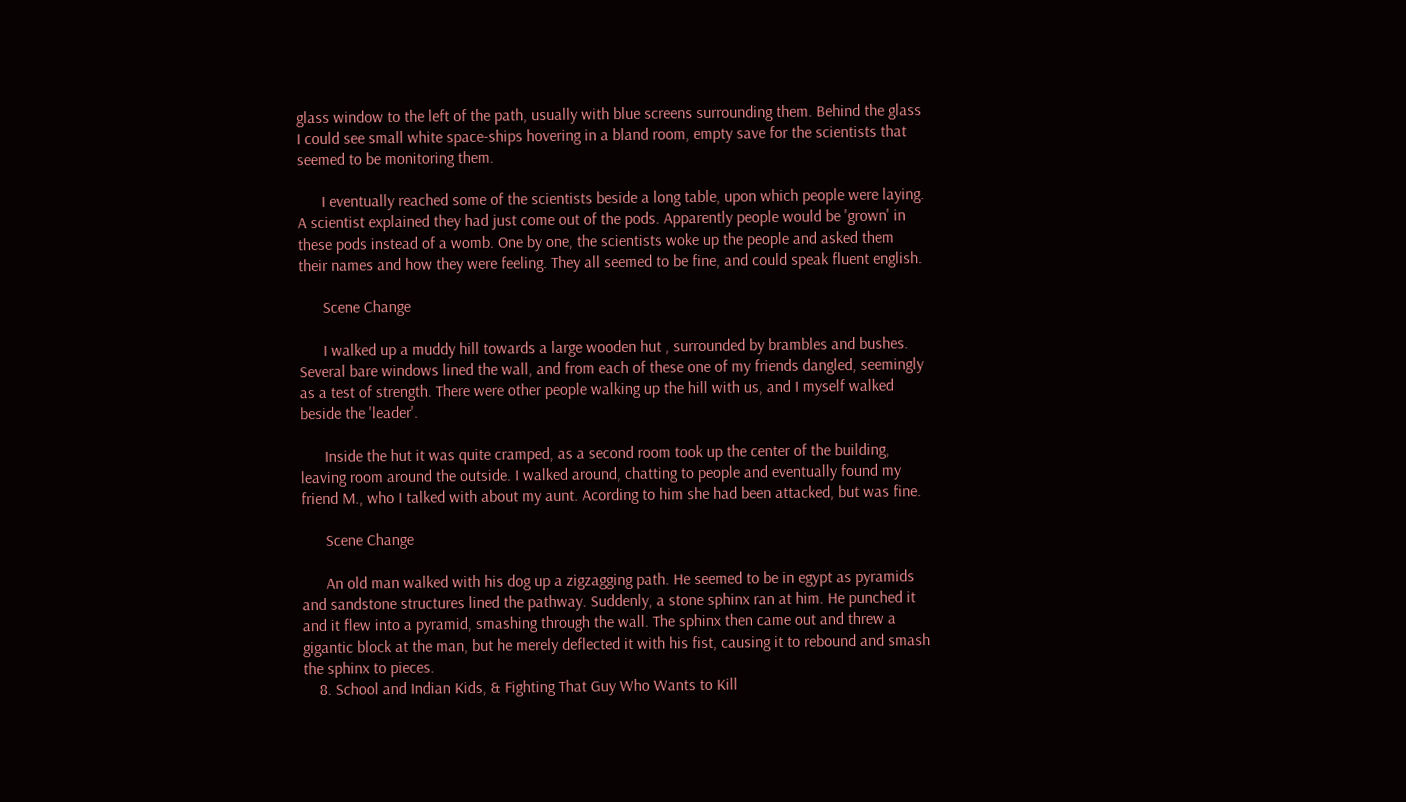glass window to the left of the path, usually with blue screens surrounding them. Behind the glass I could see small white space-ships hovering in a bland room, empty save for the scientists that seemed to be monitoring them.

      I eventually reached some of the scientists beside a long table, upon which people were laying. A scientist explained they had just come out of the pods. Apparently people would be 'grown' in these pods instead of a womb. One by one, the scientists woke up the people and asked them their names and how they were feeling. They all seemed to be fine, and could speak fluent english.

      Scene Change

      I walked up a muddy hill towards a large wooden hut , surrounded by brambles and bushes. Several bare windows lined the wall, and from each of these one of my friends dangled, seemingly as a test of strength. There were other people walking up the hill with us, and I myself walked beside the 'leader'.

      Inside the hut it was quite cramped, as a second room took up the center of the building, leaving room around the outside. I walked around, chatting to people and eventually found my friend M., who I talked with about my aunt. Acording to him she had been attacked, but was fine.

      Scene Change

      An old man walked with his dog up a zigzagging path. He seemed to be in egypt as pyramids and sandstone structures lined the pathway. Suddenly, a stone sphinx ran at him. He punched it and it flew into a pyramid, smashing through the wall. The sphinx then came out and threw a gigantic block at the man, but he merely deflected it with his fist, causing it to rebound and smash the sphinx to pieces.
    8. School and Indian Kids, & Fighting That Guy Who Wants to Kill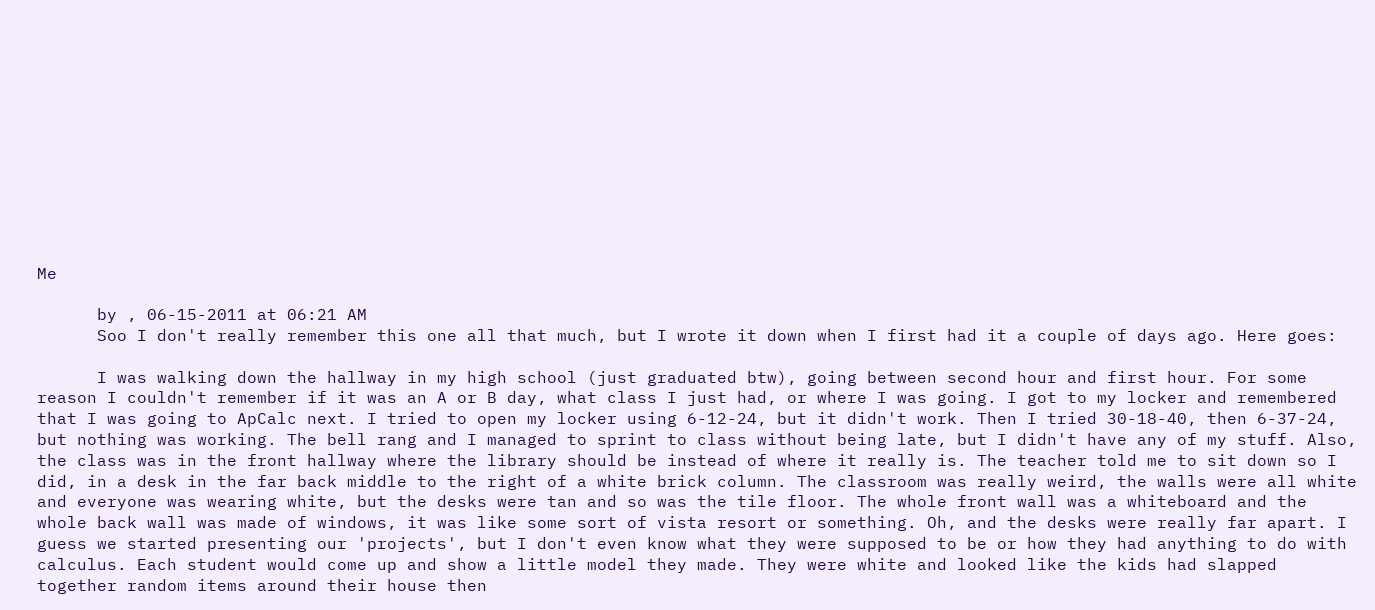Me

      by , 06-15-2011 at 06:21 AM
      Soo I don't really remember this one all that much, but I wrote it down when I first had it a couple of days ago. Here goes:

      I was walking down the hallway in my high school (just graduated btw), going between second hour and first hour. For some reason I couldn't remember if it was an A or B day, what class I just had, or where I was going. I got to my locker and remembered that I was going to ApCalc next. I tried to open my locker using 6-12-24, but it didn't work. Then I tried 30-18-40, then 6-37-24, but nothing was working. The bell rang and I managed to sprint to class without being late, but I didn't have any of my stuff. Also, the class was in the front hallway where the library should be instead of where it really is. The teacher told me to sit down so I did, in a desk in the far back middle to the right of a white brick column. The classroom was really weird, the walls were all white and everyone was wearing white, but the desks were tan and so was the tile floor. The whole front wall was a whiteboard and the whole back wall was made of windows, it was like some sort of vista resort or something. Oh, and the desks were really far apart. I guess we started presenting our 'projects', but I don't even know what they were supposed to be or how they had anything to do with calculus. Each student would come up and show a little model they made. They were white and looked like the kids had slapped together random items around their house then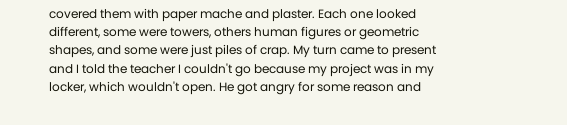covered them with paper mache and plaster. Each one looked different, some were towers, others human figures or geometric shapes, and some were just piles of crap. My turn came to present and I told the teacher I couldn't go because my project was in my locker, which wouldn't open. He got angry for some reason and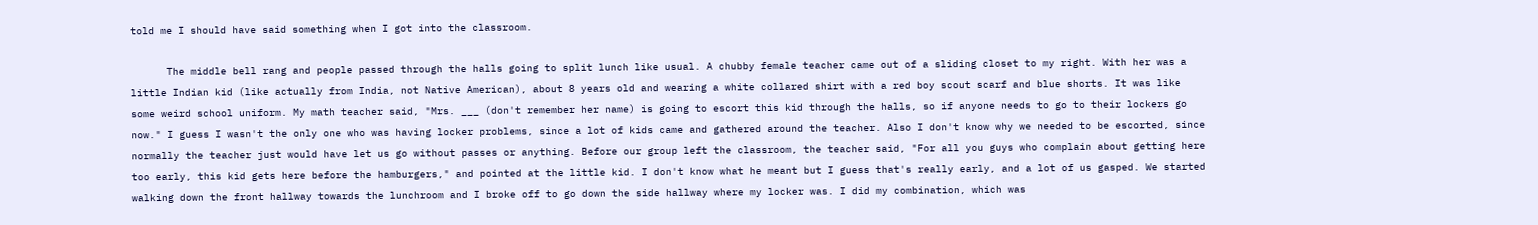told me I should have said something when I got into the classroom.

      The middle bell rang and people passed through the halls going to split lunch like usual. A chubby female teacher came out of a sliding closet to my right. With her was a little Indian kid (like actually from India, not Native American), about 8 years old and wearing a white collared shirt with a red boy scout scarf and blue shorts. It was like some weird school uniform. My math teacher said, "Mrs. ___ (don't remember her name) is going to escort this kid through the halls, so if anyone needs to go to their lockers go now." I guess I wasn't the only one who was having locker problems, since a lot of kids came and gathered around the teacher. Also I don't know why we needed to be escorted, since normally the teacher just would have let us go without passes or anything. Before our group left the classroom, the teacher said, "For all you guys who complain about getting here too early, this kid gets here before the hamburgers," and pointed at the little kid. I don't know what he meant but I guess that's really early, and a lot of us gasped. We started walking down the front hallway towards the lunchroom and I broke off to go down the side hallway where my locker was. I did my combination, which was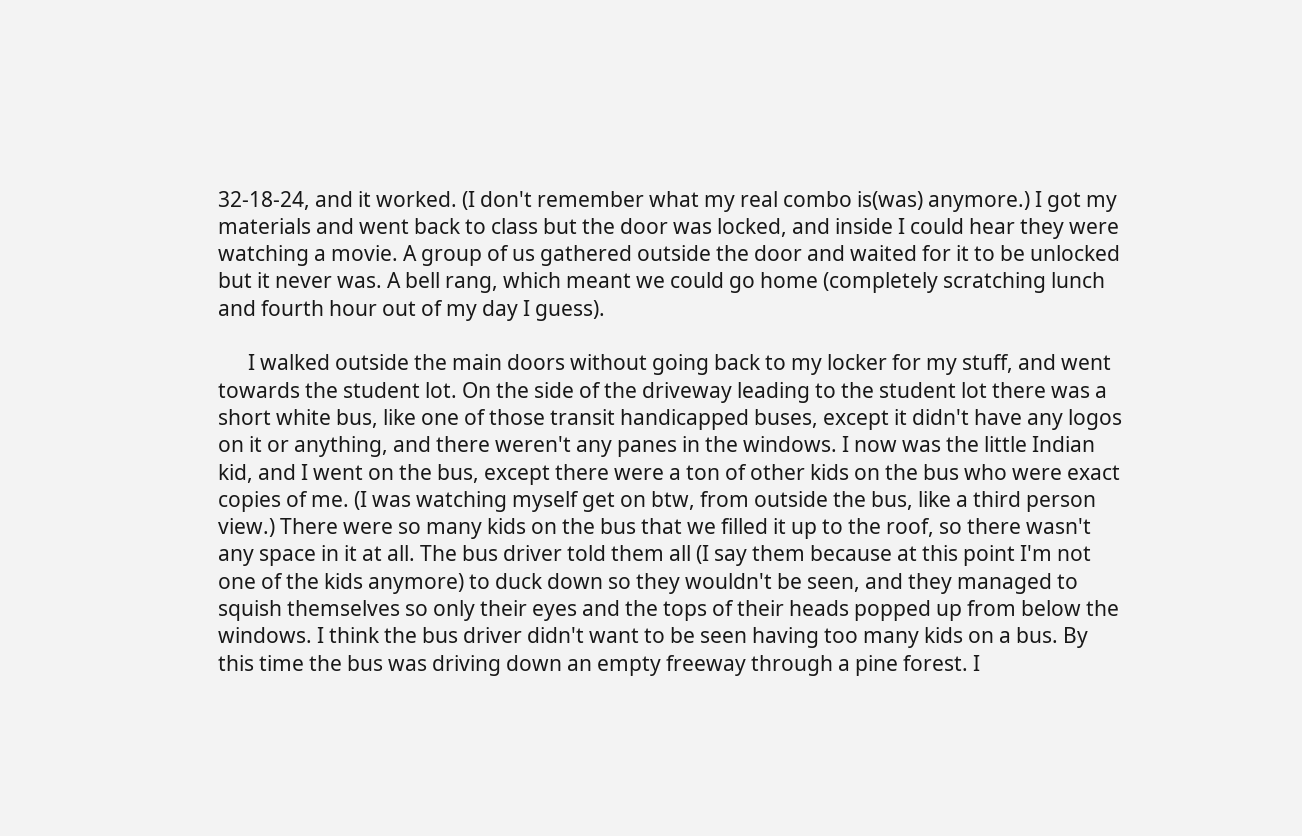32-18-24, and it worked. (I don't remember what my real combo is(was) anymore.) I got my materials and went back to class but the door was locked, and inside I could hear they were watching a movie. A group of us gathered outside the door and waited for it to be unlocked but it never was. A bell rang, which meant we could go home (completely scratching lunch and fourth hour out of my day I guess).

      I walked outside the main doors without going back to my locker for my stuff, and went towards the student lot. On the side of the driveway leading to the student lot there was a short white bus, like one of those transit handicapped buses, except it didn't have any logos on it or anything, and there weren't any panes in the windows. I now was the little Indian kid, and I went on the bus, except there were a ton of other kids on the bus who were exact copies of me. (I was watching myself get on btw, from outside the bus, like a third person view.) There were so many kids on the bus that we filled it up to the roof, so there wasn't any space in it at all. The bus driver told them all (I say them because at this point I'm not one of the kids anymore) to duck down so they wouldn't be seen, and they managed to squish themselves so only their eyes and the tops of their heads popped up from below the windows. I think the bus driver didn't want to be seen having too many kids on a bus. By this time the bus was driving down an empty freeway through a pine forest. I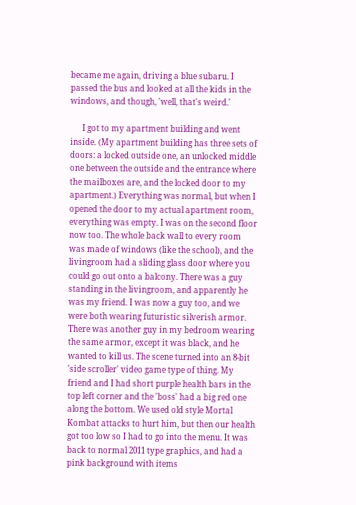became me again, driving a blue subaru. I passed the bus and looked at all the kids in the windows, and though, 'well, that's weird.'

      I got to my apartment building and went inside. (My apartment building has three sets of doors: a locked outside one, an unlocked middle one between the outside and the entrance where the mailboxes are, and the locked door to my apartment.) Everything was normal, but when I opened the door to my actual apartment room, everything was empty. I was on the second floor now too. The whole back wall to every room was made of windows (like the school), and the livingroom had a sliding glass door where you could go out onto a balcony. There was a guy standing in the livingroom, and apparently he was my friend. I was now a guy too, and we were both wearing futuristic silverish armor. There was another guy in my bedroom wearing the same armor, except it was black, and he wanted to kill us. The scene turned into an 8-bit 'side scroller' video game type of thing. My friend and I had short purple health bars in the top left corner and the 'boss' had a big red one along the bottom. We used old style Mortal Kombat attacks to hurt him, but then our health got too low so I had to go into the menu. It was back to normal 2011 type graphics, and had a pink background with items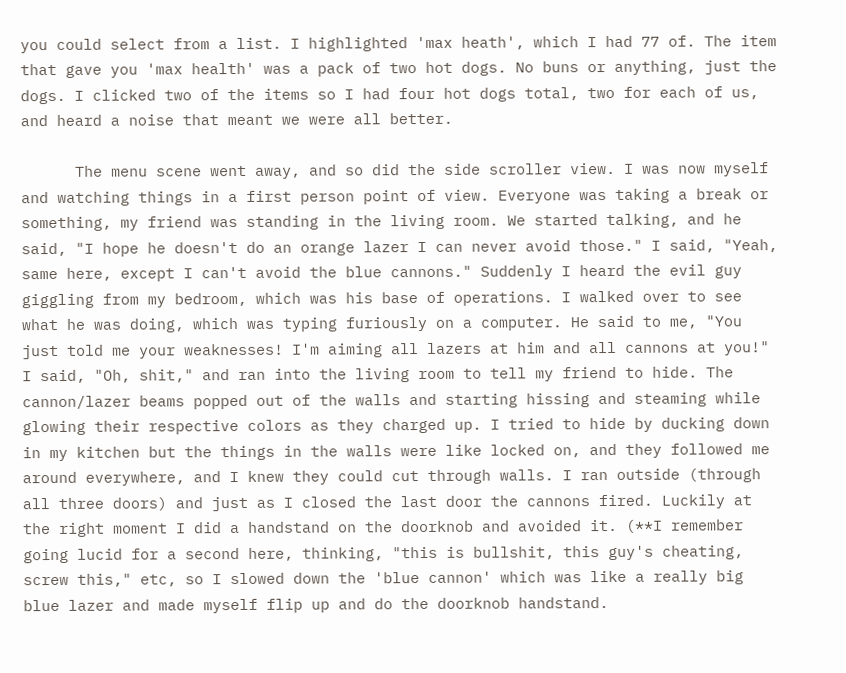you could select from a list. I highlighted 'max heath', which I had 77 of. The item that gave you 'max health' was a pack of two hot dogs. No buns or anything, just the dogs. I clicked two of the items so I had four hot dogs total, two for each of us, and heard a noise that meant we were all better.

      The menu scene went away, and so did the side scroller view. I was now myself and watching things in a first person point of view. Everyone was taking a break or something, my friend was standing in the living room. We started talking, and he said, "I hope he doesn't do an orange lazer I can never avoid those." I said, "Yeah, same here, except I can't avoid the blue cannons." Suddenly I heard the evil guy giggling from my bedroom, which was his base of operations. I walked over to see what he was doing, which was typing furiously on a computer. He said to me, "You just told me your weaknesses! I'm aiming all lazers at him and all cannons at you!" I said, "Oh, shit," and ran into the living room to tell my friend to hide. The cannon/lazer beams popped out of the walls and starting hissing and steaming while glowing their respective colors as they charged up. I tried to hide by ducking down in my kitchen but the things in the walls were like locked on, and they followed me around everywhere, and I knew they could cut through walls. I ran outside (through all three doors) and just as I closed the last door the cannons fired. Luckily at the right moment I did a handstand on the doorknob and avoided it. (**I remember going lucid for a second here, thinking, "this is bullshit, this guy's cheating, screw this," etc, so I slowed down the 'blue cannon' which was like a really big blue lazer and made myself flip up and do the doorknob handstand.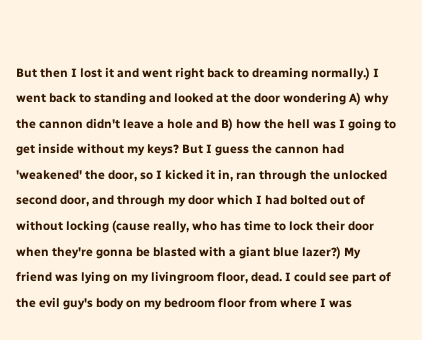But then I lost it and went right back to dreaming normally.) I went back to standing and looked at the door wondering A) why the cannon didn't leave a hole and B) how the hell was I going to get inside without my keys? But I guess the cannon had 'weakened' the door, so I kicked it in, ran through the unlocked second door, and through my door which I had bolted out of without locking (cause really, who has time to lock their door when they're gonna be blasted with a giant blue lazer?) My friend was lying on my livingroom floor, dead. I could see part of the evil guy's body on my bedroom floor from where I was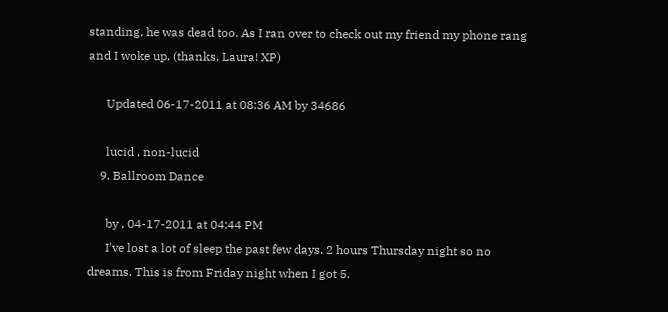standing, he was dead too. As I ran over to check out my friend my phone rang and I woke up. (thanks, Laura! XP)

      Updated 06-17-2011 at 08:36 AM by 34686

      lucid , non-lucid
    9. Ballroom Dance

      by , 04-17-2011 at 04:44 PM
      I've lost a lot of sleep the past few days. 2 hours Thursday night so no dreams. This is from Friday night when I got 5.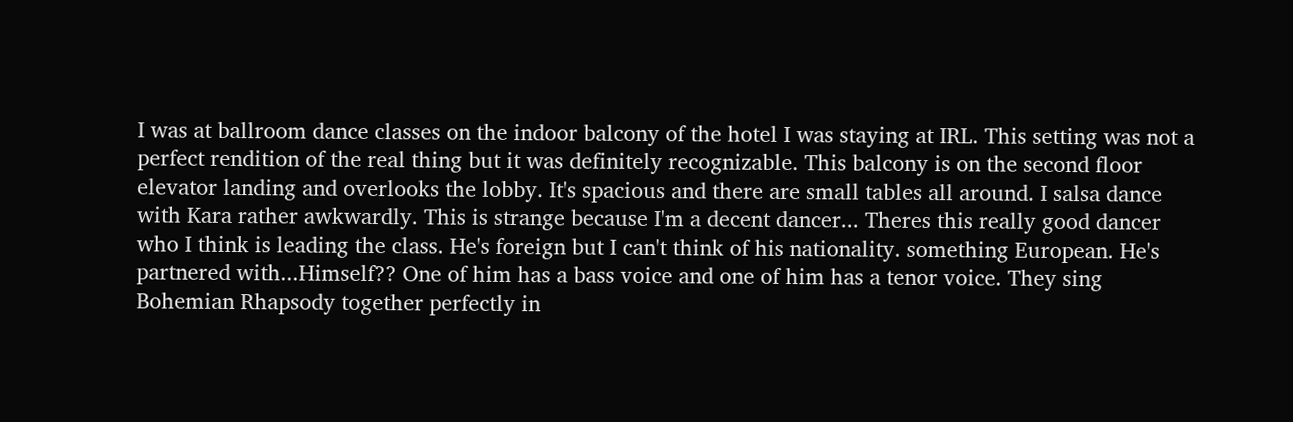I was at ballroom dance classes on the indoor balcony of the hotel I was staying at IRL. This setting was not a perfect rendition of the real thing but it was definitely recognizable. This balcony is on the second floor elevator landing and overlooks the lobby. It's spacious and there are small tables all around. I salsa dance with Kara rather awkwardly. This is strange because I'm a decent dancer... Theres this really good dancer who I think is leading the class. He's foreign but I can't think of his nationality. something European. He's partnered with...Himself?? One of him has a bass voice and one of him has a tenor voice. They sing Bohemian Rhapsody together perfectly in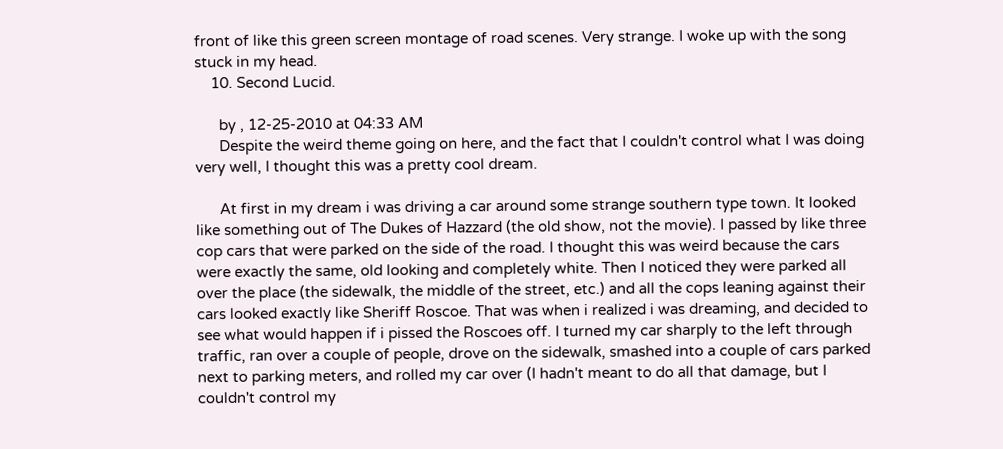front of like this green screen montage of road scenes. Very strange. I woke up with the song stuck in my head.
    10. Second Lucid.

      by , 12-25-2010 at 04:33 AM
      Despite the weird theme going on here, and the fact that I couldn't control what I was doing very well, I thought this was a pretty cool dream.

      At first in my dream i was driving a car around some strange southern type town. It looked like something out of The Dukes of Hazzard (the old show, not the movie). I passed by like three cop cars that were parked on the side of the road. I thought this was weird because the cars were exactly the same, old looking and completely white. Then I noticed they were parked all over the place (the sidewalk, the middle of the street, etc.) and all the cops leaning against their cars looked exactly like Sheriff Roscoe. That was when i realized i was dreaming, and decided to see what would happen if i pissed the Roscoes off. I turned my car sharply to the left through traffic, ran over a couple of people, drove on the sidewalk, smashed into a couple of cars parked next to parking meters, and rolled my car over (I hadn't meant to do all that damage, but I couldn't control my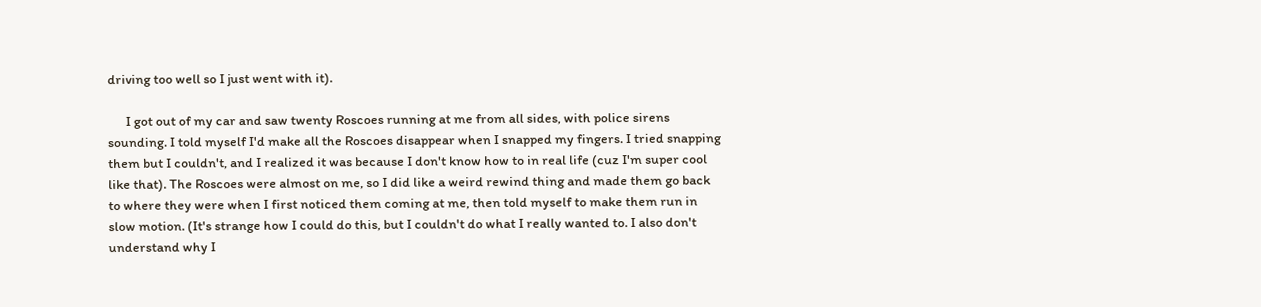driving too well so I just went with it).

      I got out of my car and saw twenty Roscoes running at me from all sides, with police sirens sounding. I told myself I'd make all the Roscoes disappear when I snapped my fingers. I tried snapping them but I couldn't, and I realized it was because I don't know how to in real life (cuz I'm super cool like that). The Roscoes were almost on me, so I did like a weird rewind thing and made them go back to where they were when I first noticed them coming at me, then told myself to make them run in slow motion. (It's strange how I could do this, but I couldn't do what I really wanted to. I also don't understand why I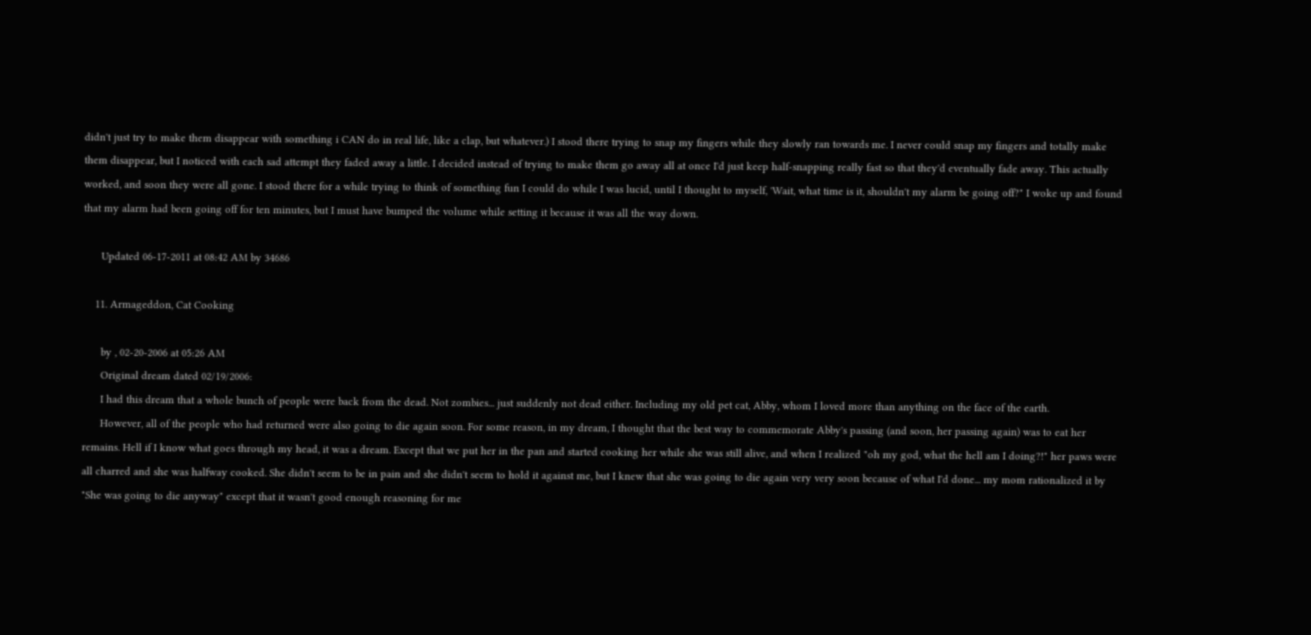didn't just try to make them disappear with something i CAN do in real life, like a clap, but whatever.) I stood there trying to snap my fingers while they slowly ran towards me. I never could snap my fingers and totally make them disappear, but I noticed with each sad attempt they faded away a little. I decided instead of trying to make them go away all at once I'd just keep half-snapping really fast so that they'd eventually fade away. This actually worked, and soon they were all gone. I stood there for a while trying to think of something fun I could do while I was lucid, until I thought to myself, 'Wait, what time is it, shouldn't my alarm be going off?" I woke up and found that my alarm had been going off for ten minutes, but I must have bumped the volume while setting it because it was all the way down.

      Updated 06-17-2011 at 08:42 AM by 34686

    11. Armageddon, Cat Cooking

      by , 02-20-2006 at 05:26 AM
      Original dream dated 02/19/2006:
      I had this dream that a whole bunch of people were back from the dead. Not zombies... just suddenly not dead either. Including my old pet cat, Abby, whom I loved more than anything on the face of the earth.
      However, all of the people who had returned were also going to die again soon. For some reason, in my dream, I thought that the best way to commemorate Abby's passing (and soon, her passing again) was to eat her remains. Hell if I know what goes through my head, it was a dream. Except that we put her in the pan and started cooking her while she was still alive, and when I realized "oh my god, what the hell am I doing?!" her paws were all charred and she was halfway cooked. She didn't seem to be in pain and she didn't seem to hold it against me, but I knew that she was going to die again very very soon because of what I'd done... my mom rationalized it by "She was going to die anyway" except that it wasn't good enough reasoning for me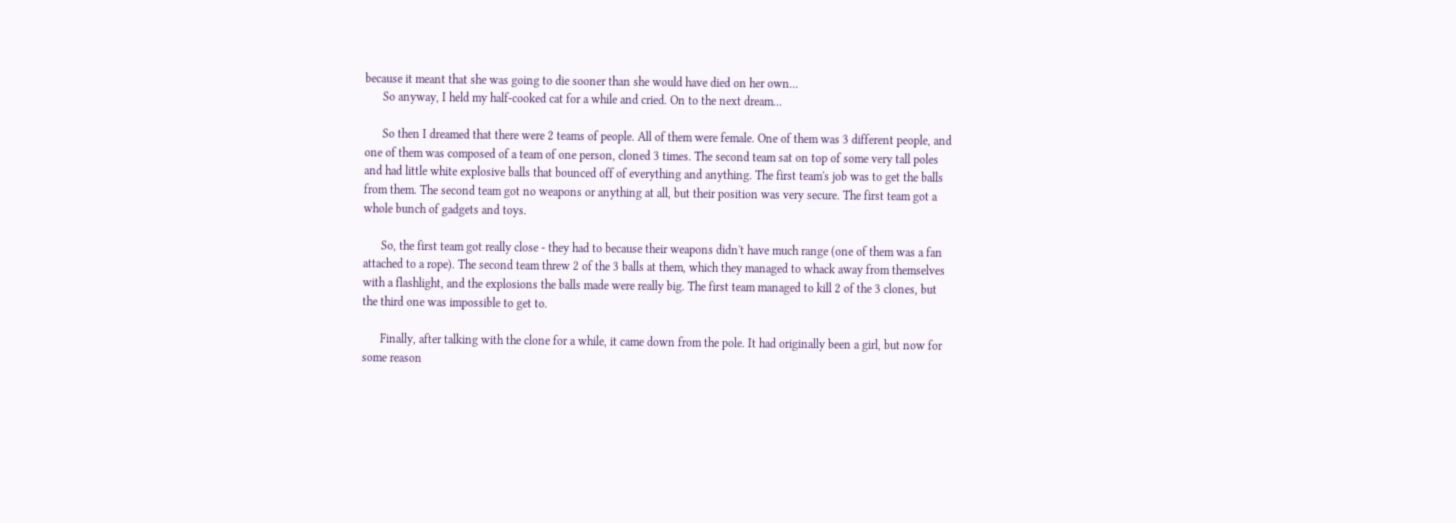because it meant that she was going to die sooner than she would have died on her own...
      So anyway, I held my half-cooked cat for a while and cried. On to the next dream...

      So then I dreamed that there were 2 teams of people. All of them were female. One of them was 3 different people, and one of them was composed of a team of one person, cloned 3 times. The second team sat on top of some very tall poles and had little white explosive balls that bounced off of everything and anything. The first team's job was to get the balls from them. The second team got no weapons or anything at all, but their position was very secure. The first team got a whole bunch of gadgets and toys.

      So, the first team got really close - they had to because their weapons didn't have much range (one of them was a fan attached to a rope). The second team threw 2 of the 3 balls at them, which they managed to whack away from themselves with a flashlight, and the explosions the balls made were really big. The first team managed to kill 2 of the 3 clones, but the third one was impossible to get to.

      Finally, after talking with the clone for a while, it came down from the pole. It had originally been a girl, but now for some reason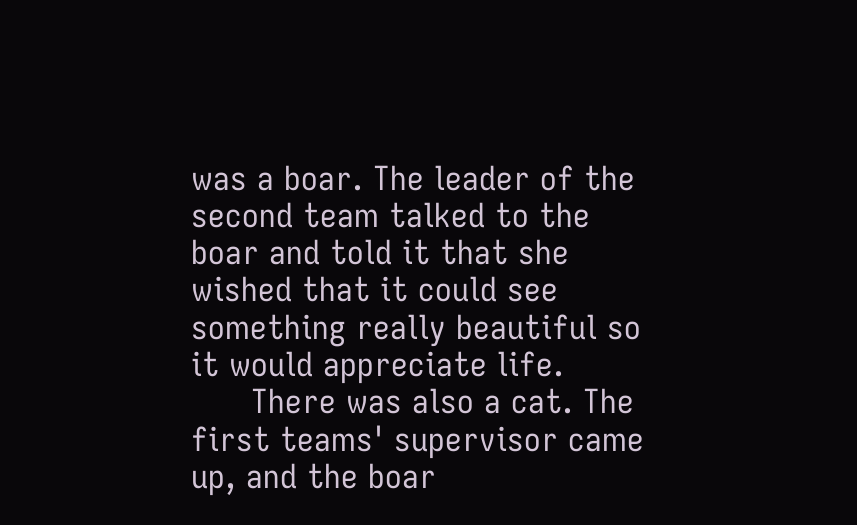was a boar. The leader of the second team talked to the boar and told it that she wished that it could see something really beautiful so it would appreciate life.
      There was also a cat. The first teams' supervisor came up, and the boar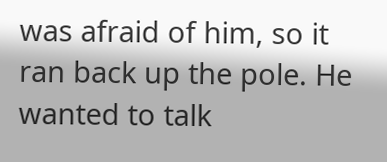was afraid of him, so it ran back up the pole. He wanted to talk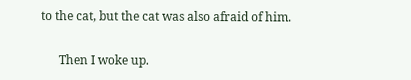to the cat, but the cat was also afraid of him.

      Then I woke up.